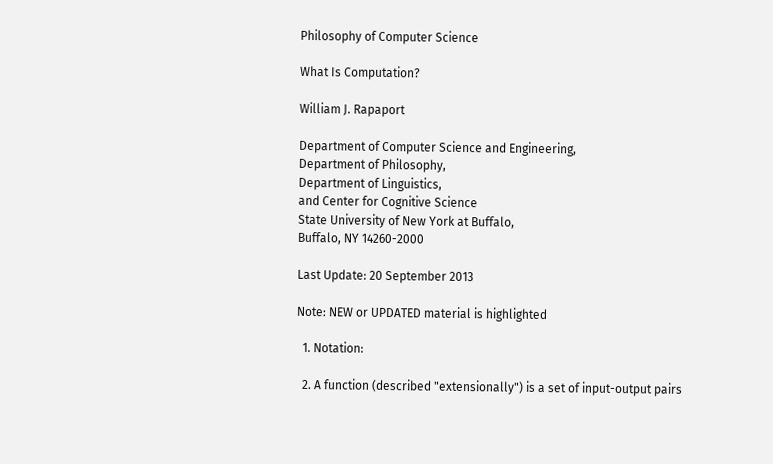Philosophy of Computer Science

What Is Computation?

William J. Rapaport

Department of Computer Science and Engineering,
Department of Philosophy,
Department of Linguistics,
and Center for Cognitive Science
State University of New York at Buffalo,
Buffalo, NY 14260-2000

Last Update: 20 September 2013

Note: NEW or UPDATED material is highlighted

  1. Notation:

  2. A function (described "extensionally") is a set of input-output pairs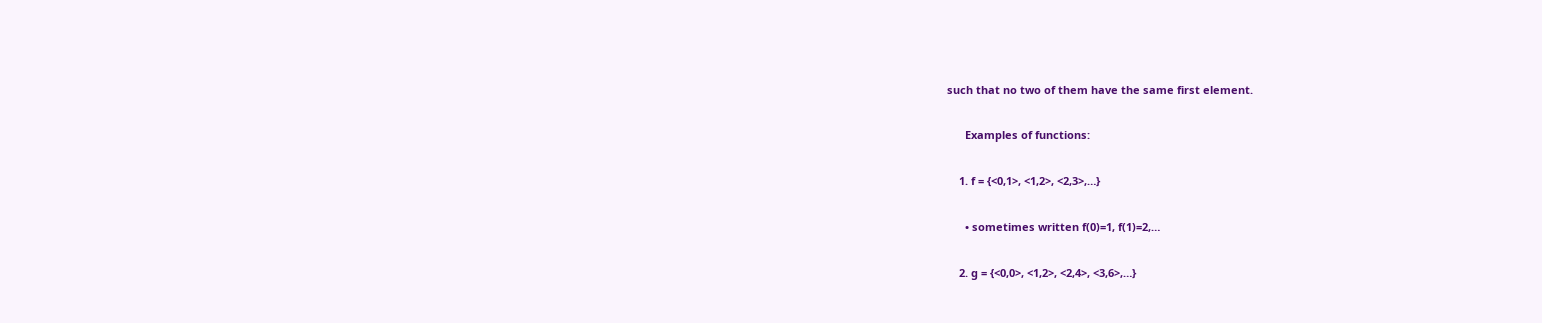such that no two of them have the same first element.

      Examples of functions:

    1. f = {<0,1>, <1,2>, <2,3>,…}

      • sometimes written f(0)=1, f(1)=2,…

    2. g = {<0,0>, <1,2>, <2,4>, <3,6>,…}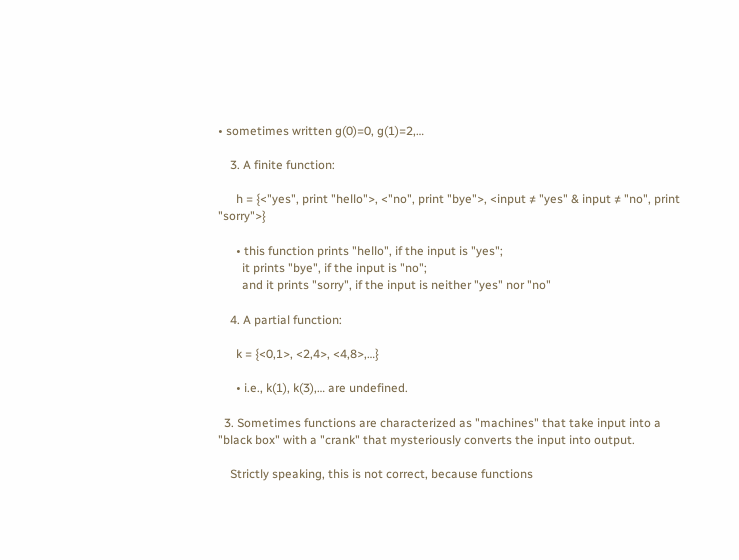• sometimes written g(0)=0, g(1)=2,…

    3. A finite function:

      h = {<"yes", print "hello">, <"no", print "bye">, <input ≠ "yes" & input ≠ "no", print "sorry">}

      • this function prints "hello", if the input is "yes";
        it prints "bye", if the input is "no";
        and it prints "sorry", if the input is neither "yes" nor "no"

    4. A partial function:

      k = {<0,1>, <2,4>, <4,8>,…}

      • i.e., k(1), k(3),… are undefined.

  3. Sometimes functions are characterized as "machines" that take input into a "black box" with a "crank" that mysteriously converts the input into output.

    Strictly speaking, this is not correct, because functions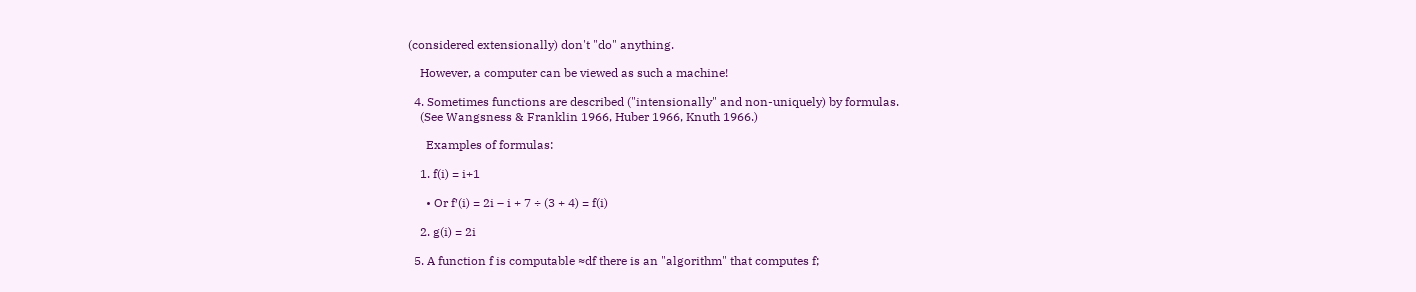(considered extensionally) don't "do" anything.

    However, a computer can be viewed as such a machine!

  4. Sometimes functions are described ("intensionally" and non-uniquely) by formulas.
    (See Wangsness & Franklin 1966, Huber 1966, Knuth 1966.)

      Examples of formulas:

    1. f(i) = i+1

      • Or f′(i) = 2i – i + 7 ÷ (3 + 4) = f(i)

    2. g(i) = 2i

  5. A function f is computable ≈df there is an "algorithm" that computes f;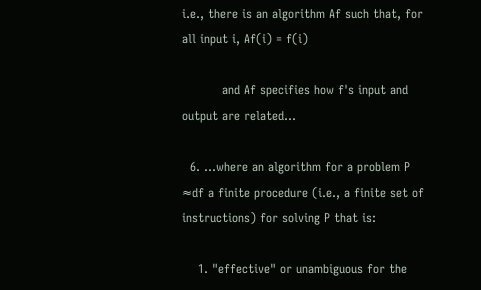i.e., there is an algorithm Af such that, for all input i, Af(i) = f(i)

          and Af specifies how f's input and output are related…

  6. …where an algorithm for a problem P ≈df a finite procedure (i.e., a finite set of instructions) for solving P that is:

    1. "effective" or unambiguous for the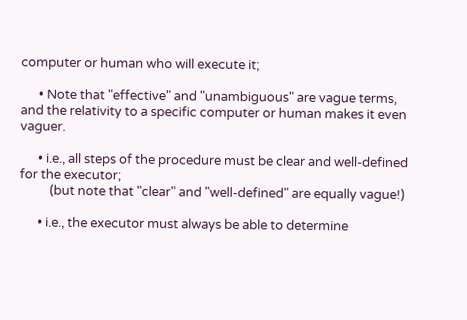computer or human who will execute it;

      • Note that "effective" and "unambiguous" are vague terms, and the relativity to a specific computer or human makes it even vaguer.

      • i.e., all steps of the procedure must be clear and well-defined for the executor;
          (but note that "clear" and "well-defined" are equally vague!)

      • i.e., the executor must always be able to determine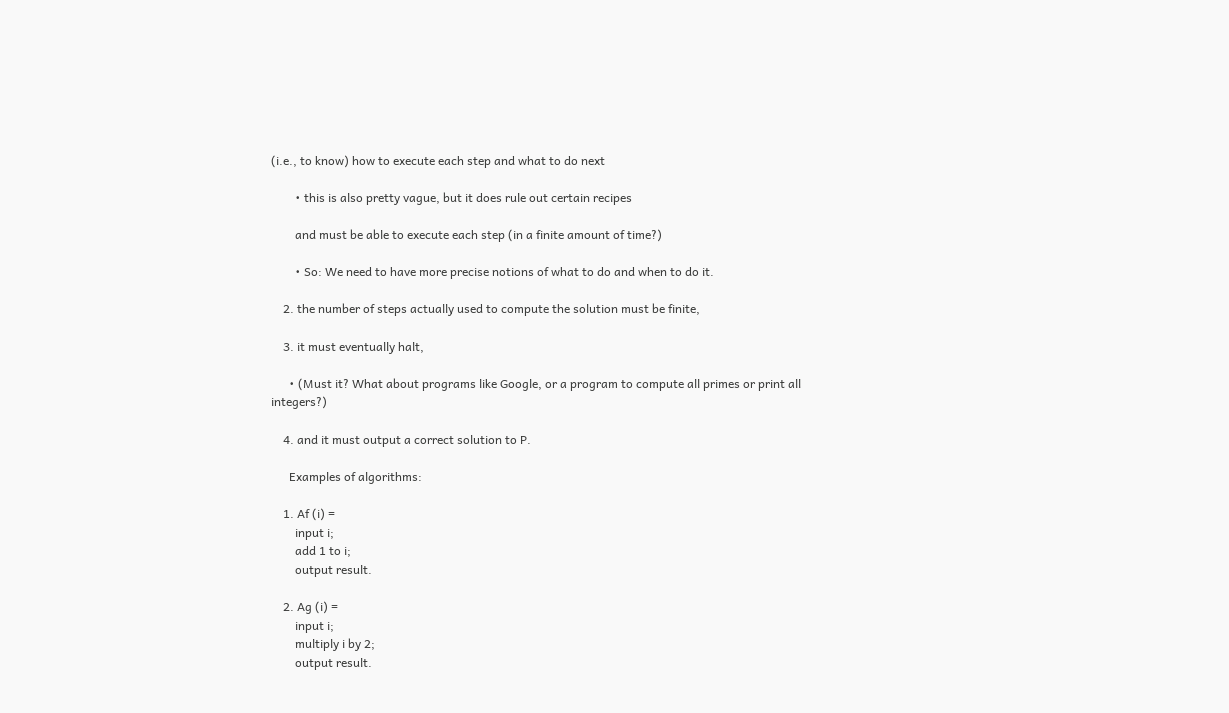(i.e., to know) how to execute each step and what to do next

        • this is also pretty vague, but it does rule out certain recipes

        and must be able to execute each step (in a finite amount of time?)

        • So: We need to have more precise notions of what to do and when to do it.

    2. the number of steps actually used to compute the solution must be finite,

    3. it must eventually halt,

      • (Must it? What about programs like Google, or a program to compute all primes or print all integers?)

    4. and it must output a correct solution to P.

      Examples of algorithms:

    1. Af (i) =
        input i;
        add 1 to i;
        output result.

    2. Ag (i) =
        input i;
        multiply i by 2;
        output result.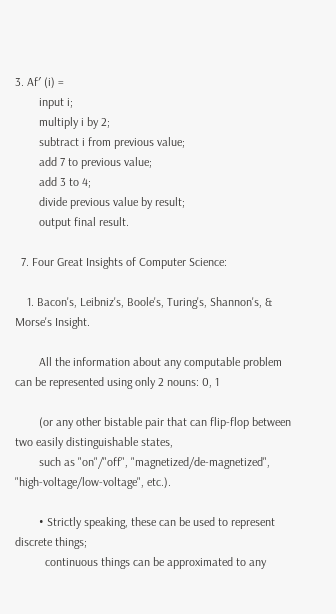3. Af′ (i) =
        input i;
        multiply i by 2;
        subtract i from previous value;
        add 7 to previous value;
        add 3 to 4;
        divide previous value by result;
        output final result.

  7. Four Great Insights of Computer Science:

    1. Bacon's, Leibniz's, Boole's, Turing's, Shannon's, & Morse's Insight.

        All the information about any computable problem can be represented using only 2 nouns: 0, 1

        (or any other bistable pair that can flip-flop between two easily distinguishable states,
        such as "on"/"off", "magnetized/de-magnetized", "high-voltage/low-voltage", etc.).

        • Strictly speaking, these can be used to represent discrete things;
          continuous things can be approximated to any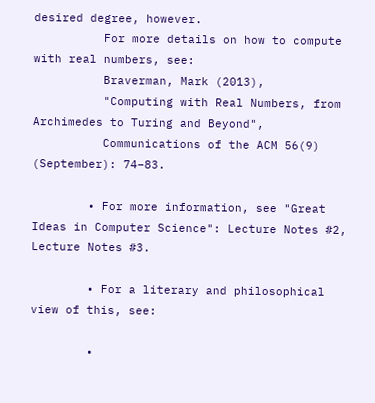desired degree, however.
          For more details on how to compute with real numbers, see:
          Braverman, Mark (2013),
          "Computing with Real Numbers, from Archimedes to Turing and Beyond",
          Communications of the ACM 56(9) (September): 74–83.

        • For more information, see "Great Ideas in Computer Science": Lecture Notes #2, Lecture Notes #3.

        • For a literary and philosophical view of this, see:

        •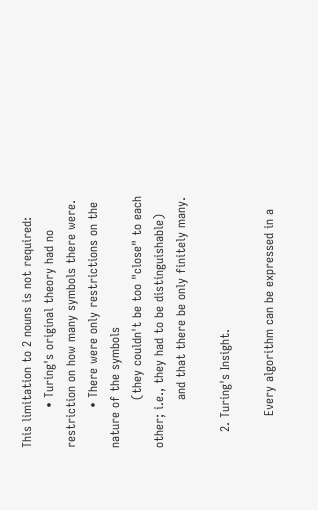This limitation to 2 nouns is not required:
          • Turing's original theory had no restriction on how many symbols there were.
          • There were only restrictions on the nature of the symbols
            (they couldn't be too "close" to each other; i.e., they had to be distinguishable)
            and that there be only finitely many.

    2. Turing's Insight.

        Every algorithm can be expressed in a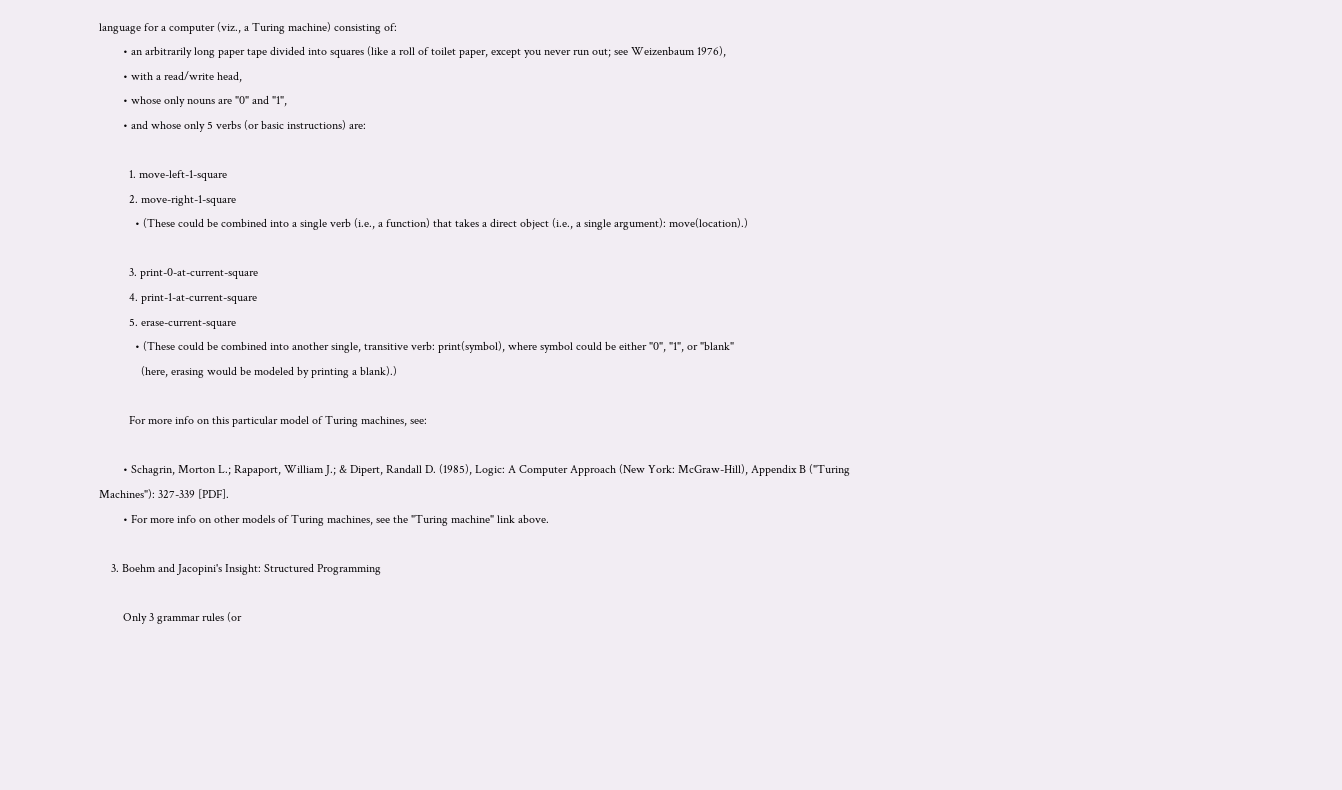language for a computer (viz., a Turing machine) consisting of:
        • an arbitrarily long paper tape divided into squares (like a roll of toilet paper, except you never run out; see Weizenbaum 1976),
        • with a read/write head,
        • whose only nouns are "0" and "1",
        • and whose only 5 verbs (or basic instructions) are:

          1. move-left-1-square
          2. move-right-1-square
            • (These could be combined into a single verb (i.e., a function) that takes a direct object (i.e., a single argument): move(location).)

          3. print-0-at-current-square
          4. print-1-at-current-square
          5. erase-current-square
            • (These could be combined into another single, transitive verb: print(symbol), where symbol could be either "0", "1", or "blank"
              (here, erasing would be modeled by printing a blank).)

          For more info on this particular model of Turing machines, see:

        • Schagrin, Morton L.; Rapaport, William J.; & Dipert, Randall D. (1985), Logic: A Computer Approach (New York: McGraw-Hill), Appendix B ("Turing Machines"): 327-339 [PDF].
        • For more info on other models of Turing machines, see the "Turing machine" link above.

    3. Boehm and Jacopini's Insight: Structured Programming

        Only 3 grammar rules (or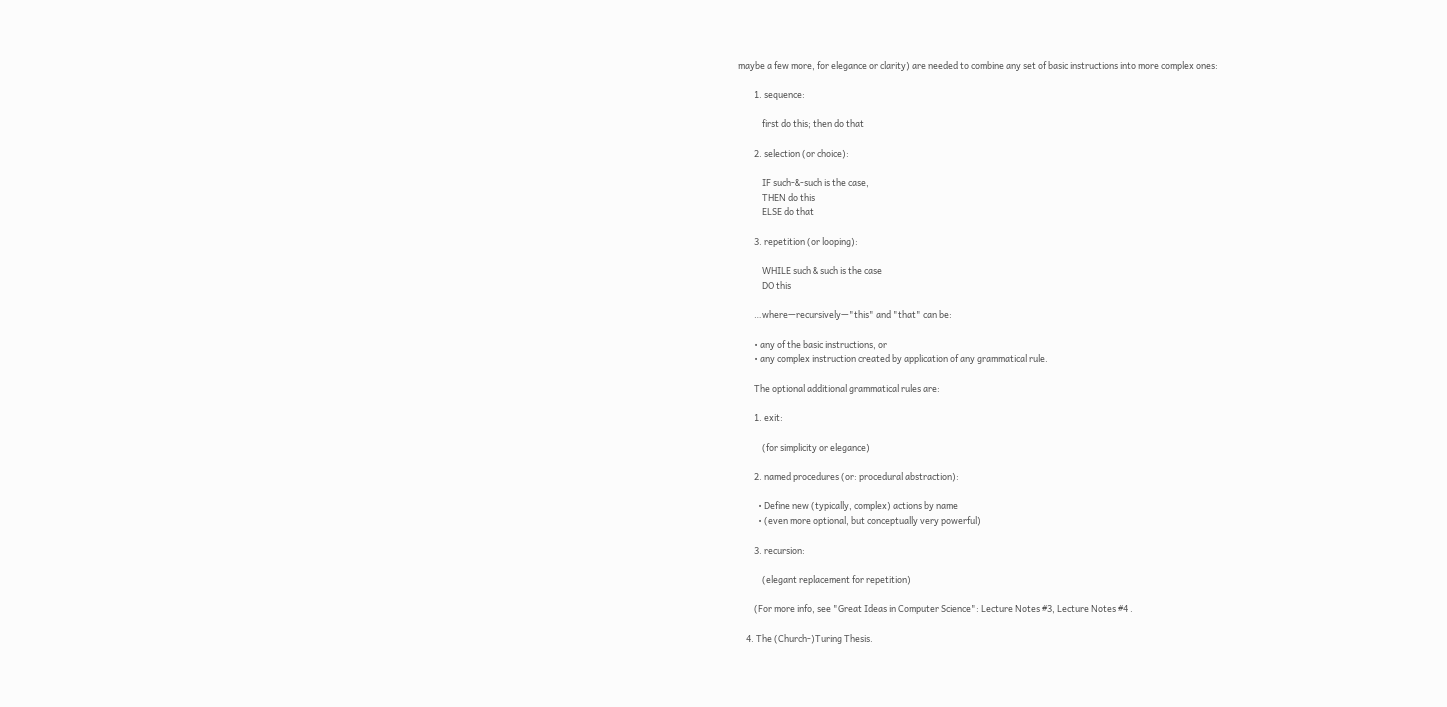maybe a few more, for elegance or clarity) are needed to combine any set of basic instructions into more complex ones:

        1. sequence:

            first do this; then do that

        2. selection (or choice):

            IF such-&-such is the case,
            THEN do this
            ELSE do that

        3. repetition (or looping):

            WHILE such & such is the case
            DO this

        …where—recursively—"this" and "that" can be:

        • any of the basic instructions, or
        • any complex instruction created by application of any grammatical rule.

        The optional additional grammatical rules are:

        1. exit:

            (for simplicity or elegance)

        2. named procedures (or: procedural abstraction):

          • Define new (typically, complex) actions by name
          • (even more optional, but conceptually very powerful)

        3. recursion:

            (elegant replacement for repetition)

        (For more info, see "Great Ideas in Computer Science": Lecture Notes #3, Lecture Notes #4 .

    4. The (Church-)Turing Thesis.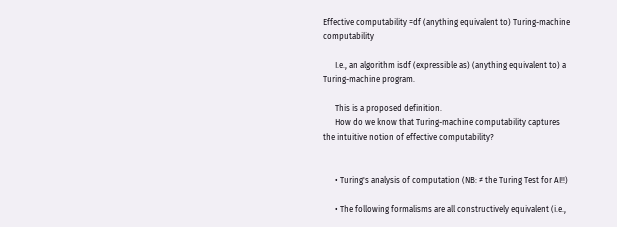Effective computability =df (anything equivalent to) Turing-machine computability

      I.e., an algorithm isdf (expressible as) (anything equivalent to) a Turing-machine program.

      This is a proposed definition.
      How do we know that Turing-machine computability captures the intuitive notion of effective computability?


      • Turing's analysis of computation (NB: ≠ the Turing Test for AI!!)

      • The following formalisms are all constructively equivalent (i.e.,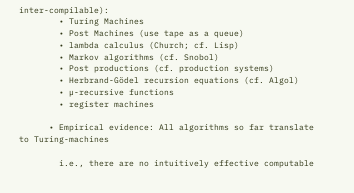inter-compilable):
        • Turing Machines
        • Post Machines (use tape as a queue)
        • lambda calculus (Church; cf. Lisp)
        • Markov algorithms (cf. Snobol)
        • Post productions (cf. production systems)
        • Herbrand-Gödel recursion equations (cf. Algol)
        • µ-recursive functions
        • register machines

      • Empirical evidence: All algorithms so far translate to Turing-machines

        i.e., there are no intuitively effective computable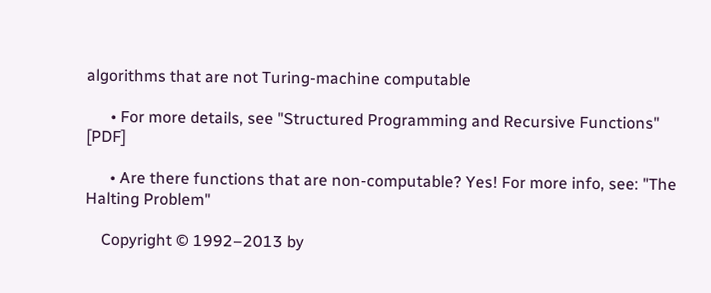algorithms that are not Turing-machine computable

      • For more details, see "Structured Programming and Recursive Functions" [PDF]

      • Are there functions that are non-computable? Yes! For more info, see: "The Halting Problem"

    Copyright © 1992–2013 by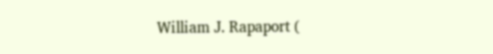William J. Rapaport (